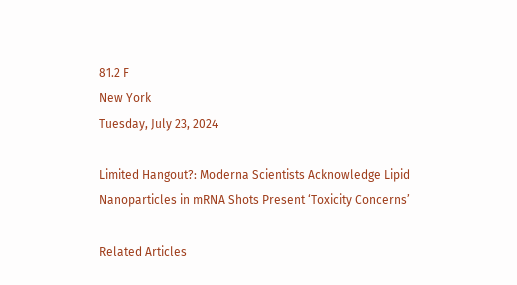81.2 F
New York
Tuesday, July 23, 2024

Limited Hangout?: Moderna Scientists Acknowledge Lipid Nanoparticles in mRNA Shots Present ‘Toxicity Concerns’

Related Articles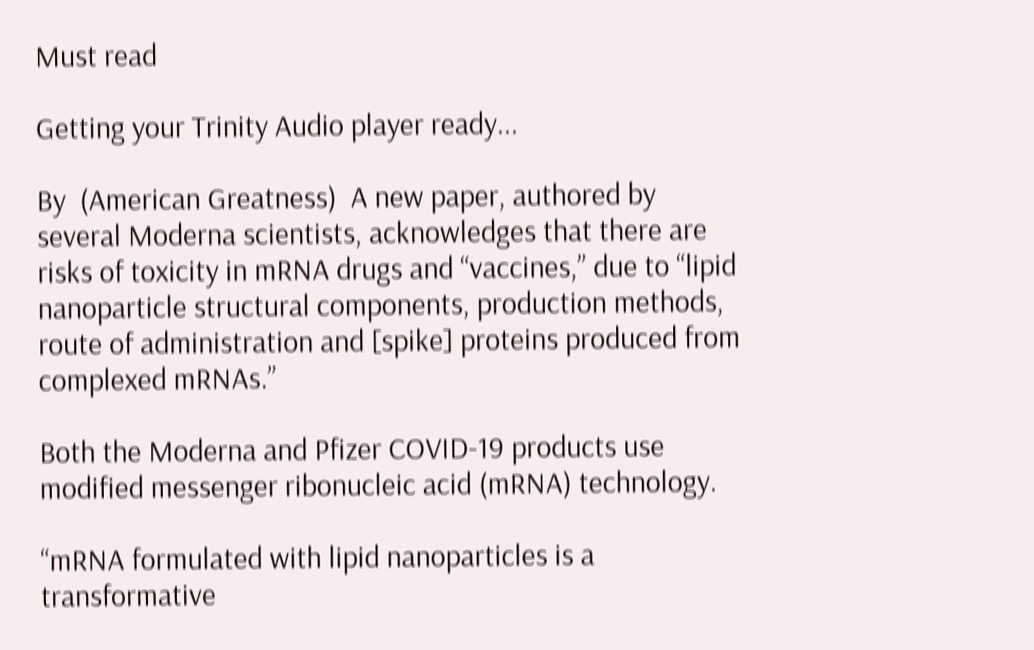Must read

Getting your Trinity Audio player ready...

By  (American Greatness)  A new paper, authored by several Moderna scientists, acknowledges that there are risks of toxicity in mRNA drugs and “vaccines,” due to “lipid nanoparticle structural components, production methods, route of administration and [spike] proteins produced from complexed mRNAs.”

Both the Moderna and Pfizer COVID-19 products use modified messenger ribonucleic acid (mRNA) technology.

“mRNA formulated with lipid nanoparticles is a transformative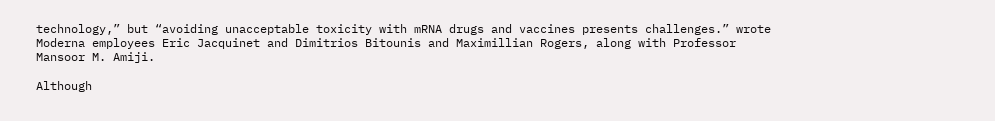technology,” but “avoiding unacceptable toxicity with mRNA drugs and vaccines presents challenges.” wrote Moderna employees Eric Jacquinet and Dimitrios Bitounis and Maximillian Rogers, along with Professor Mansoor M. Amiji.

Although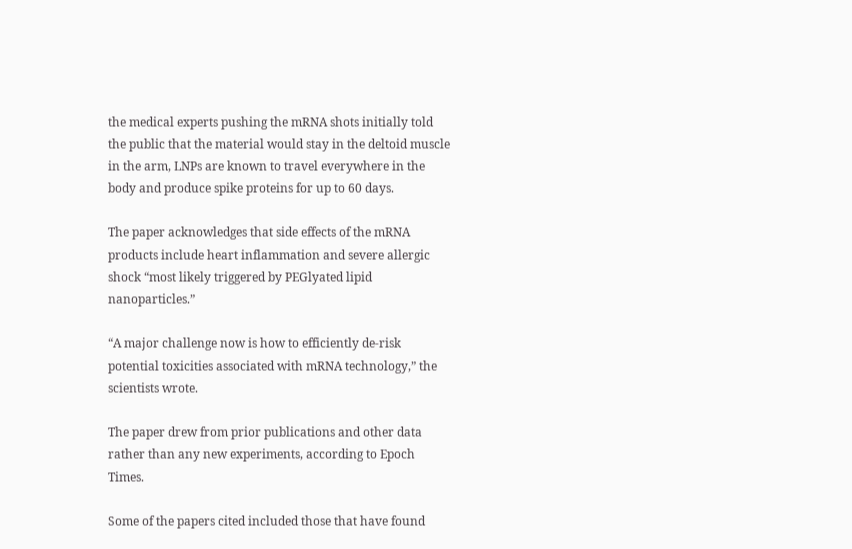the medical experts pushing the mRNA shots initially told the public that the material would stay in the deltoid muscle in the arm, LNPs are known to travel everywhere in the body and produce spike proteins for up to 60 days.

The paper acknowledges that side effects of the mRNA products include heart inflammation and severe allergic shock “most likely triggered by PEGlyated lipid nanoparticles.”

“A major challenge now is how to efficiently de-risk potential toxicities associated with mRNA technology,” the scientists wrote.

The paper drew from prior publications and other data rather than any new experiments, according to Epoch Times.

Some of the papers cited included those that have found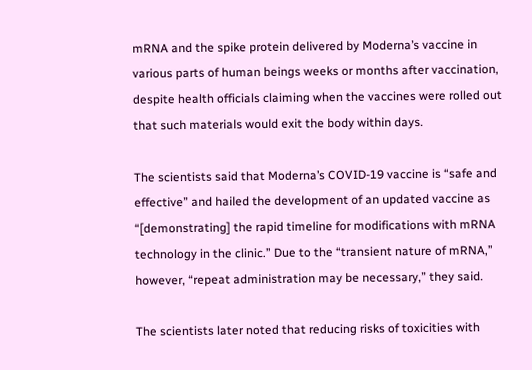mRNA and the spike protein delivered by Moderna’s vaccine in various parts of human beings weeks or months after vaccination, despite health officials claiming when the vaccines were rolled out that such materials would exit the body within days.

The scientists said that Moderna’s COVID-19 vaccine is “safe and effective” and hailed the development of an updated vaccine as “[demonstrating] the rapid timeline for modifications with mRNA technology in the clinic.” Due to the “transient nature of mRNA,” however, “repeat administration may be necessary,” they said.

The scientists later noted that reducing risks of toxicities with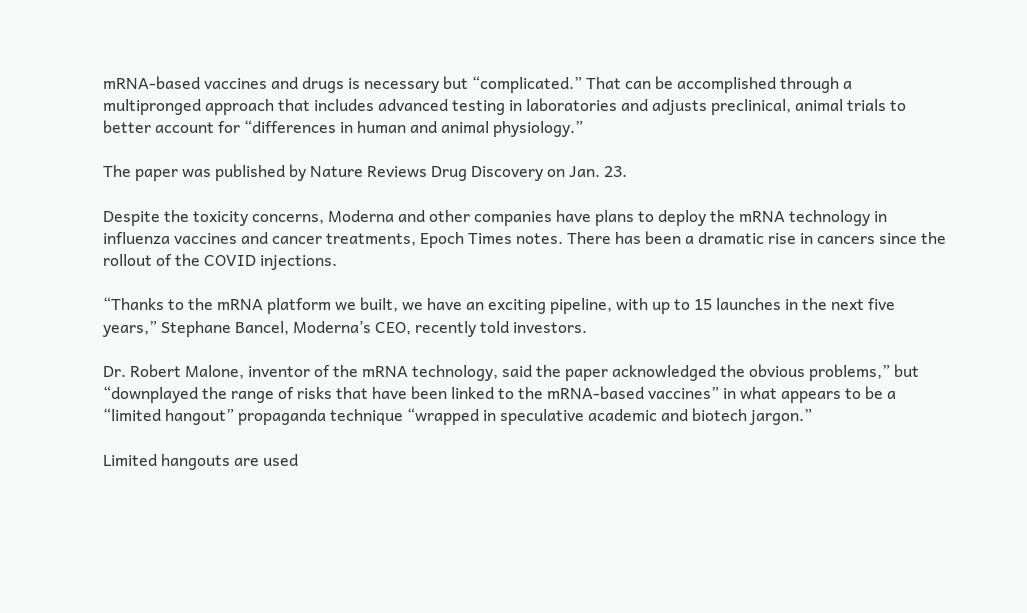mRNA-based vaccines and drugs is necessary but “complicated.” That can be accomplished through a multipronged approach that includes advanced testing in laboratories and adjusts preclinical, animal trials to better account for “differences in human and animal physiology.”

The paper was published by Nature Reviews Drug Discovery on Jan. 23.

Despite the toxicity concerns, Moderna and other companies have plans to deploy the mRNA technology in influenza vaccines and cancer treatments, Epoch Times notes. There has been a dramatic rise in cancers since the rollout of the COVID injections.

“Thanks to the mRNA platform we built, we have an exciting pipeline, with up to 15 launches in the next five years,” Stephane Bancel, Moderna’s CEO, recently told investors.

Dr. Robert Malone, inventor of the mRNA technology, said the paper acknowledged the obvious problems,” but “downplayed the range of risks that have been linked to the mRNA-based vaccines” in what appears to be a “limited hangout” propaganda technique “wrapped in speculative academic and biotech jargon.”

Limited hangouts are used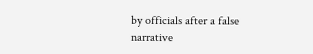by officials after a false narrative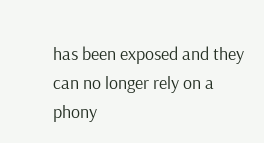has been exposed and they can no longer rely on a phony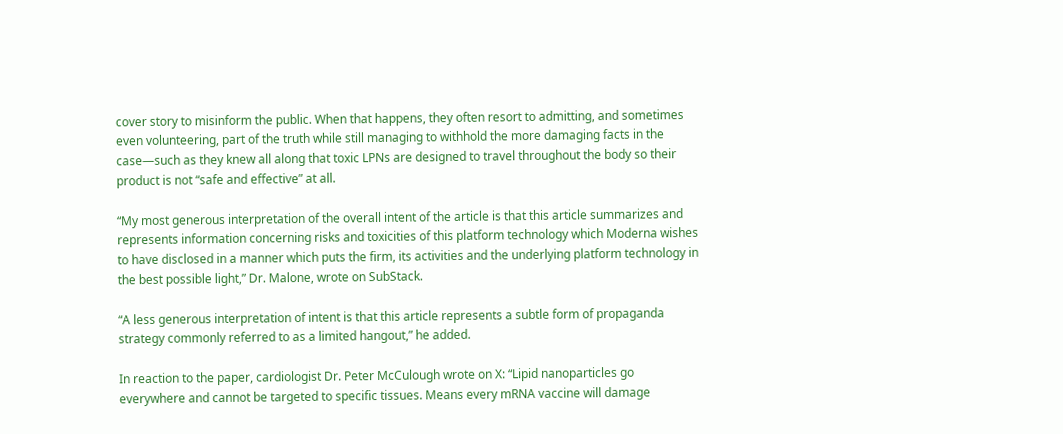cover story to misinform the public. When that happens, they often resort to admitting, and sometimes even volunteering, part of the truth while still managing to withhold the more damaging facts in the case—such as they knew all along that toxic LPNs are designed to travel throughout the body so their product is not “safe and effective” at all.

“My most generous interpretation of the overall intent of the article is that this article summarizes and represents information concerning risks and toxicities of this platform technology which Moderna wishes to have disclosed in a manner which puts the firm, its activities and the underlying platform technology in the best possible light,” Dr. Malone, wrote on SubStack.

“A less generous interpretation of intent is that this article represents a subtle form of propaganda strategy commonly referred to as a limited hangout,” he added.

In reaction to the paper, cardiologist Dr. Peter McCulough wrote on X: “Lipid nanoparticles go everywhere and cannot be targeted to specific tissues. Means every mRNA vaccine will damage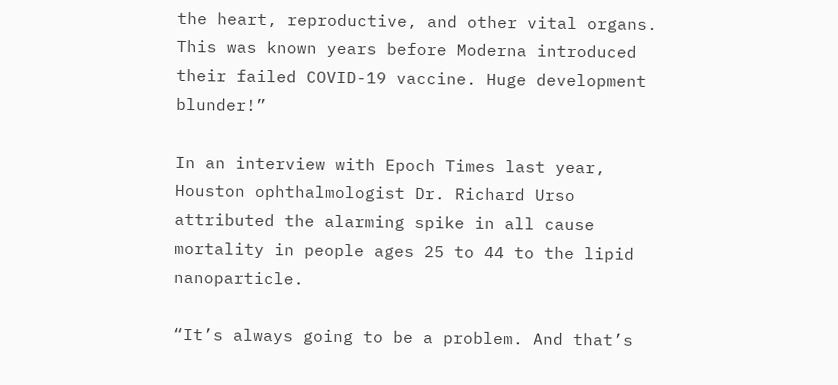the heart, reproductive, and other vital organs. This was known years before Moderna introduced their failed COVID-19 vaccine. Huge development blunder!”

In an interview with Epoch Times last year, Houston ophthalmologist Dr. Richard Urso attributed the alarming spike in all cause mortality in people ages 25 to 44 to the lipid nanoparticle.

“It’s always going to be a problem. And that’s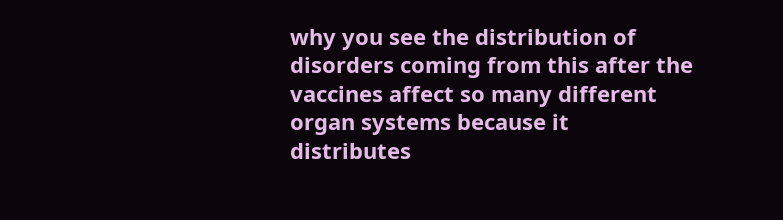why you see the distribution of disorders coming from this after the vaccines affect so many different organ systems because it distributes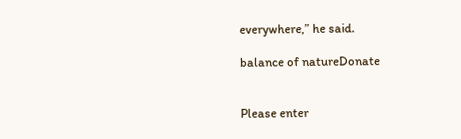everywhere,” he said.

balance of natureDonate


Please enter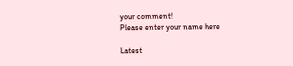your comment!
Please enter your name here

Latest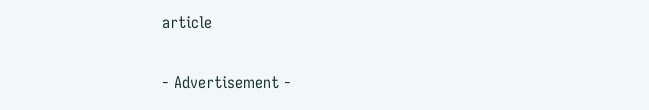article

- Advertisement -